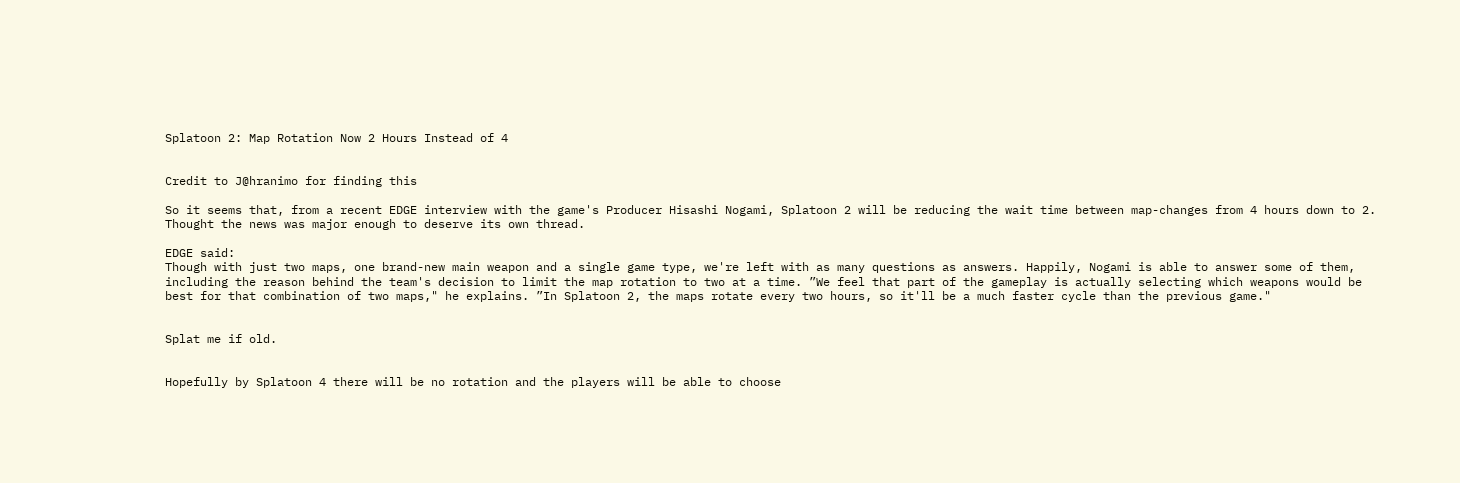Splatoon 2: Map Rotation Now 2 Hours Instead of 4


Credit to J@hranimo for finding this

So it seems that, from a recent EDGE interview with the game's Producer Hisashi Nogami, Splatoon 2 will be reducing the wait time between map-changes from 4 hours down to 2. Thought the news was major enough to deserve its own thread.

EDGE said:
Though with just two maps, one brand-new main weapon and a single game type, we're left with as many questions as answers. Happily, Nogami is able to answer some of them, including the reason behind the team's decision to limit the map rotation to two at a time. ”We feel that part of the gameplay is actually selecting which weapons would be best for that combination of two maps," he explains. ”In Splatoon 2, the maps rotate every two hours, so it'll be a much faster cycle than the previous game."


Splat me if old.


Hopefully by Splatoon 4 there will be no rotation and the players will be able to choose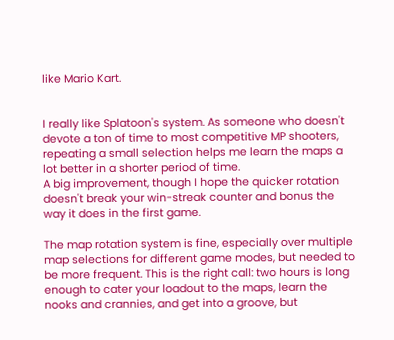like Mario Kart.


I really like Splatoon's system. As someone who doesn't devote a ton of time to most competitive MP shooters, repeating a small selection helps me learn the maps a lot better in a shorter period of time.
A big improvement, though I hope the quicker rotation doesn't break your win-streak counter and bonus the way it does in the first game.

The map rotation system is fine, especially over multiple map selections for different game modes, but needed to be more frequent. This is the right call: two hours is long enough to cater your loadout to the maps, learn the nooks and crannies, and get into a groove, but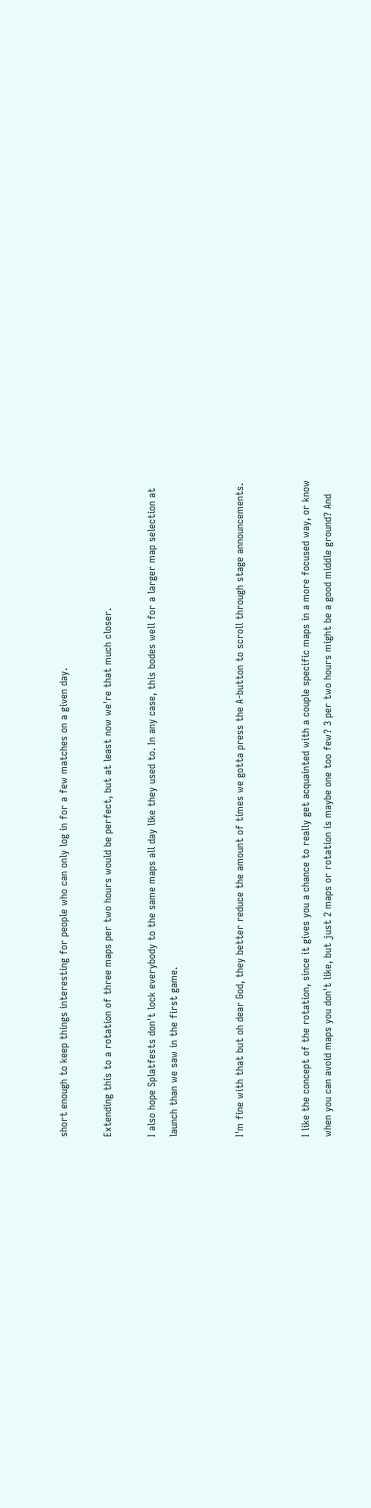short enough to keep things interesting for people who can only log in for a few matches on a given day.

Extending this to a rotation of three maps per two hours would be perfect, but at least now we're that much closer.

I also hope Splatfests don't lock everybody to the same maps all day like they used to. In any case, this bodes well for a larger map selection at launch than we saw in the first game.


I'm fine with that but oh dear God, they better reduce the amount of times we gotta press the A-button to scroll through stage announcements.


I like the concept of the rotation, since it gives you a chance to really get acquainted with a couple specific maps in a more focused way, or know when you can avoid maps you don't like, but just 2 maps or rotation is maybe one too few? 3 per two hours might be a good middle ground? And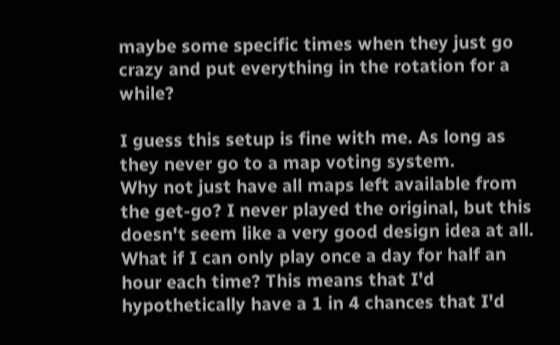maybe some specific times when they just go crazy and put everything in the rotation for a while?

I guess this setup is fine with me. As long as they never go to a map voting system.
Why not just have all maps left available from the get-go? I never played the original, but this doesn't seem like a very good design idea at all. What if I can only play once a day for half an hour each time? This means that I'd hypothetically have a 1 in 4 chances that I'd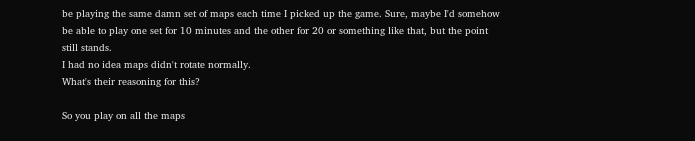be playing the same damn set of maps each time I picked up the game. Sure, maybe I'd somehow be able to play one set for 10 minutes and the other for 20 or something like that, but the point still stands.
I had no idea maps didn't rotate normally.
What's their reasoning for this?

So you play on all the maps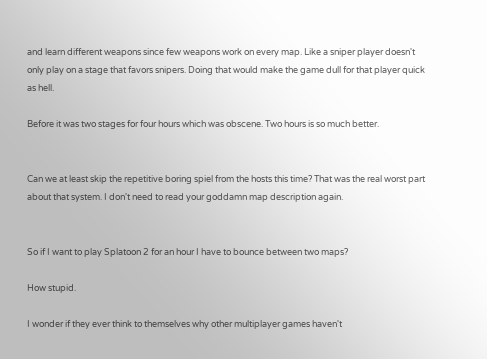and learn different weapons since few weapons work on every map. Like a sniper player doesn't only play on a stage that favors snipers. Doing that would make the game dull for that player quick as hell.

Before it was two stages for four hours which was obscene. Two hours is so much better.


Can we at least skip the repetitive boring spiel from the hosts this time? That was the real worst part about that system. I don't need to read your goddamn map description again.


So if I want to play Splatoon 2 for an hour I have to bounce between two maps?

How stupid.

I wonder if they ever think to themselves why other multiplayer games haven't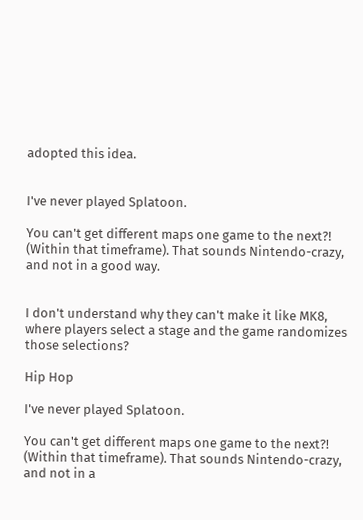adopted this idea.


I've never played Splatoon.

You can't get different maps one game to the next?! (Within that timeframe). That sounds Nintendo-crazy, and not in a good way.


I don't understand why they can't make it like MK8, where players select a stage and the game randomizes those selections?

Hip Hop

I've never played Splatoon.

You can't get different maps one game to the next?! (Within that timeframe). That sounds Nintendo-crazy, and not in a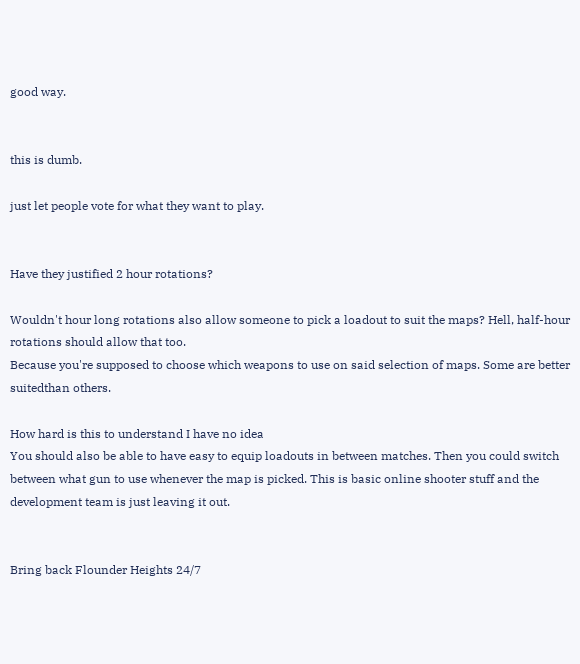good way.


this is dumb.

just let people vote for what they want to play.


Have they justified 2 hour rotations?

Wouldn't hour long rotations also allow someone to pick a loadout to suit the maps? Hell, half-hour rotations should allow that too.
Because you're supposed to choose which weapons to use on said selection of maps. Some are better suitedthan others.

How hard is this to understand I have no idea
You should also be able to have easy to equip loadouts in between matches. Then you could switch between what gun to use whenever the map is picked. This is basic online shooter stuff and the development team is just leaving it out.


Bring back Flounder Heights 24/7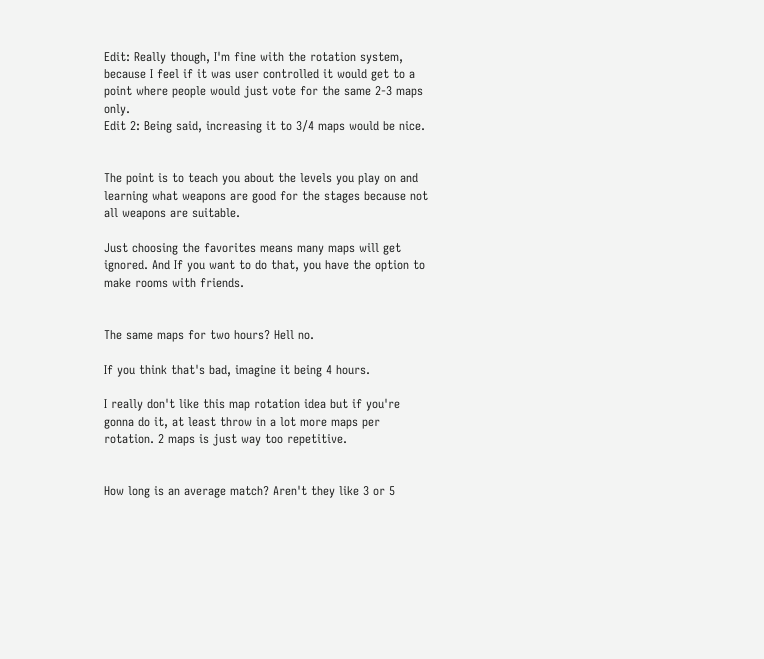Edit: Really though, I'm fine with the rotation system, because I feel if it was user controlled it would get to a point where people would just vote for the same 2-3 maps only.
Edit 2: Being said, increasing it to 3/4 maps would be nice.


The point is to teach you about the levels you play on and learning what weapons are good for the stages because not all weapons are suitable.

Just choosing the favorites means many maps will get ignored. And If you want to do that, you have the option to make rooms with friends.


The same maps for two hours? Hell no.

If you think that's bad, imagine it being 4 hours.

I really don't like this map rotation idea but if you're gonna do it, at least throw in a lot more maps per rotation. 2 maps is just way too repetitive.


How long is an average match? Aren't they like 3 or 5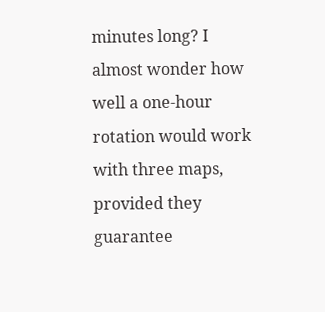minutes long? I almost wonder how well a one-hour rotation would work with three maps, provided they guarantee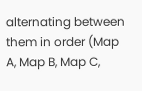alternating between them in order (Map A, Map B, Map C,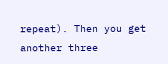repeat). Then you get another three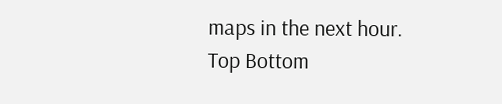maps in the next hour.
Top Bottom